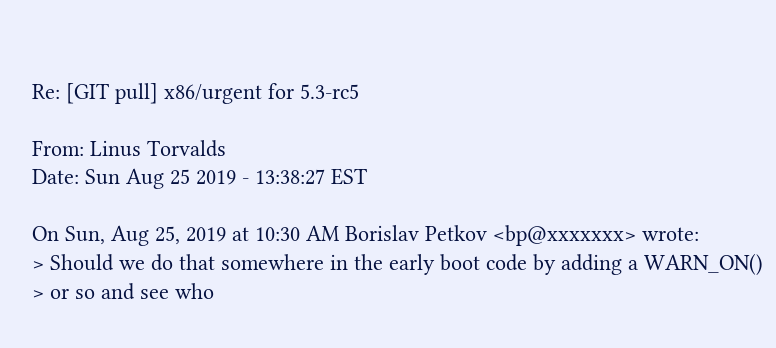Re: [GIT pull] x86/urgent for 5.3-rc5

From: Linus Torvalds
Date: Sun Aug 25 2019 - 13:38:27 EST

On Sun, Aug 25, 2019 at 10:30 AM Borislav Petkov <bp@xxxxxxx> wrote:
> Should we do that somewhere in the early boot code by adding a WARN_ON()
> or so and see who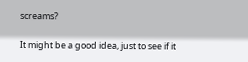screams?

It might be a good idea, just to see if it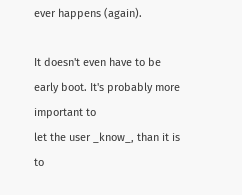ever happens (again).

It doesn't even have to be early boot. It's probably more important to
let the user _know_, than it is to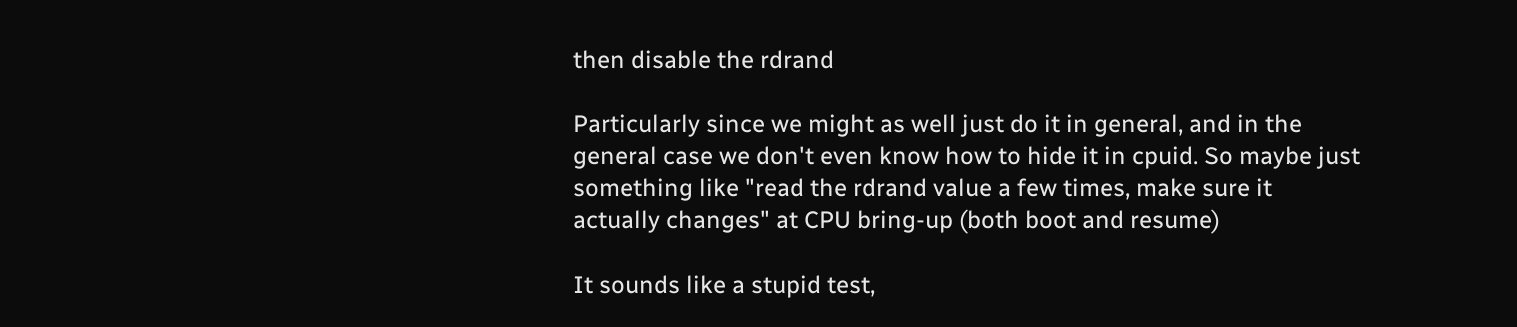then disable the rdrand

Particularly since we might as well just do it in general, and in the
general case we don't even know how to hide it in cpuid. So maybe just
something like "read the rdrand value a few times, make sure it
actually changes" at CPU bring-up (both boot and resume)

It sounds like a stupid test,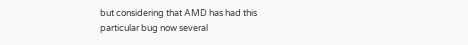but considering that AMD has had this
particular bug now several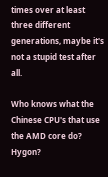times over at least three different
generations, maybe it's not a stupid test after all.

Who knows what the Chinese CPU's that use the AMD core do? Hygon?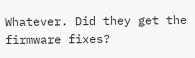Whatever. Did they get the firmware fixes?